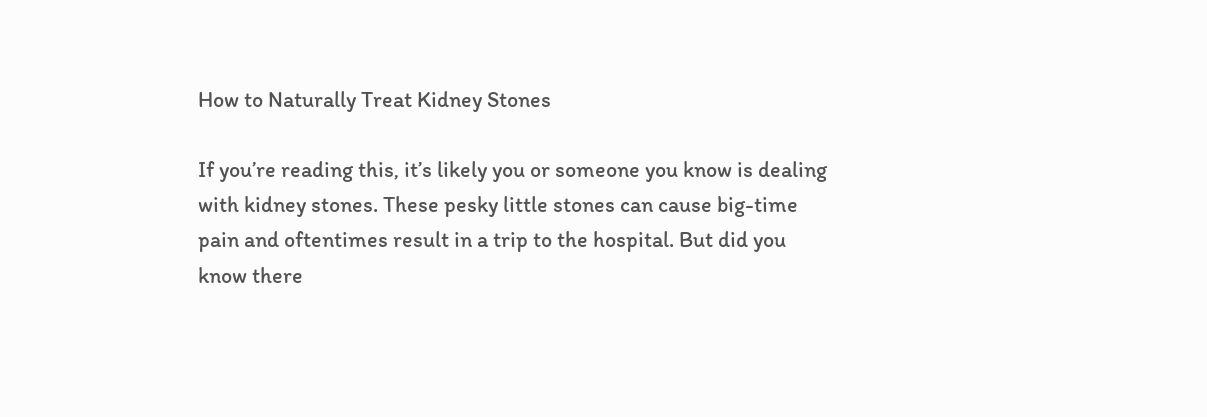How to Naturally Treat Kidney Stones

If you’re reading this, it’s likely you or someone you know is dealing with kidney stones. These pesky little stones can cause big-time pain and oftentimes result in a trip to the hospital. But did you know there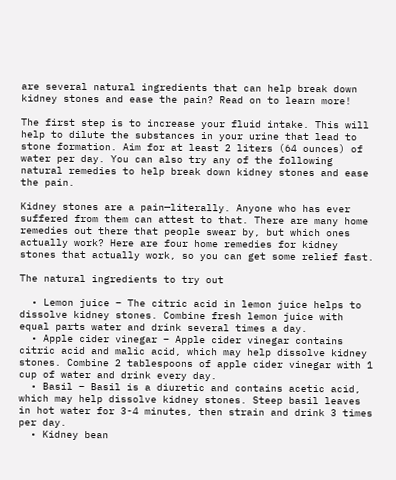are several natural ingredients that can help break down kidney stones and ease the pain? Read on to learn more!

The first step is to increase your fluid intake. This will help to dilute the substances in your urine that lead to stone formation. Aim for at least 2 liters (64 ounces) of water per day. You can also try any of the following natural remedies to help break down kidney stones and ease the pain.

Kidney stones are a pain—literally. Anyone who has ever suffered from them can attest to that. There are many home remedies out there that people swear by, but which ones actually work? Here are four home remedies for kidney stones that actually work, so you can get some relief fast.

The natural ingredients to try out

  • Lemon juice – The citric acid in lemon juice helps to dissolve kidney stones. Combine fresh lemon juice with equal parts water and drink several times a day.
  • Apple cider vinegar – Apple cider vinegar contains citric acid and malic acid, which may help dissolve kidney stones. Combine 2 tablespoons of apple cider vinegar with 1 cup of water and drink every day.
  • Basil – Basil is a diuretic and contains acetic acid, which may help dissolve kidney stones. Steep basil leaves in hot water for 3-4 minutes, then strain and drink 3 times per day.
  • Kidney bean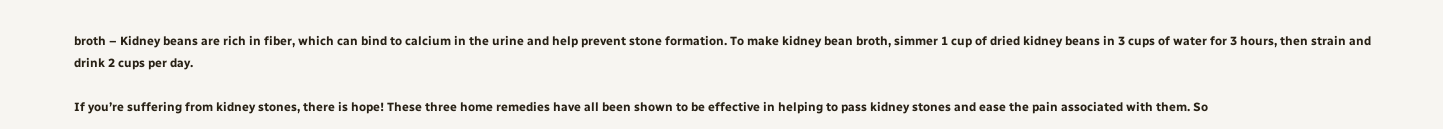broth – Kidney beans are rich in fiber, which can bind to calcium in the urine and help prevent stone formation. To make kidney bean broth, simmer 1 cup of dried kidney beans in 3 cups of water for 3 hours, then strain and drink 2 cups per day.

If you’re suffering from kidney stones, there is hope! These three home remedies have all been shown to be effective in helping to pass kidney stones and ease the pain associated with them. So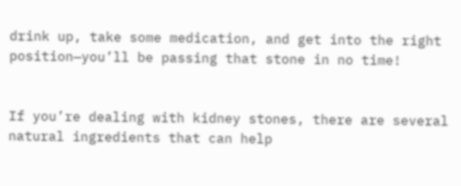drink up, take some medication, and get into the right position—you’ll be passing that stone in no time!


If you’re dealing with kidney stones, there are several natural ingredients that can help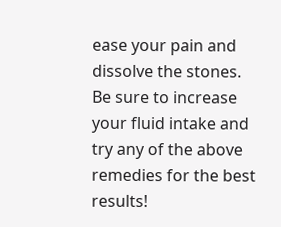ease your pain and dissolve the stones. Be sure to increase your fluid intake and try any of the above remedies for the best results!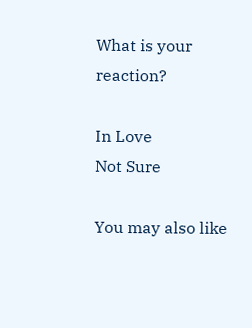What is your reaction?

In Love
Not Sure

You may also like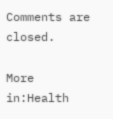Comments are closed.

More in:Health